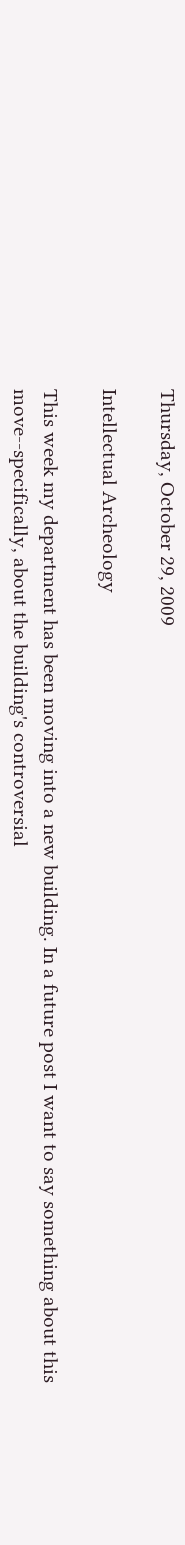Thursday, October 29, 2009

Intellectual Archeology

This week my department has been moving into a new building. In a future post I want to say something about this move--specifically, about the building's controversial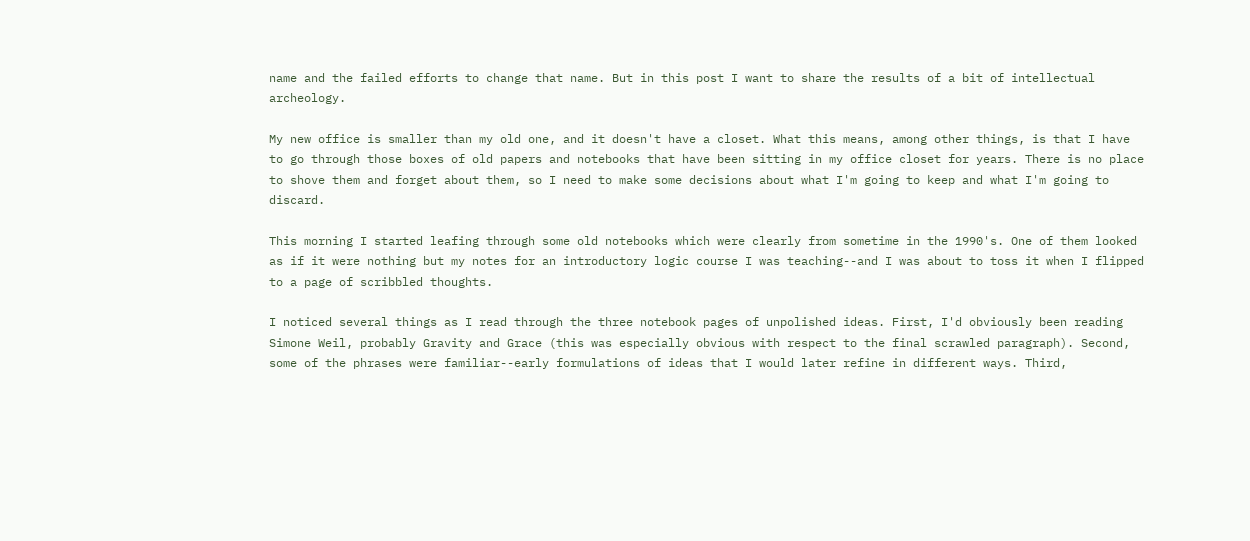name and the failed efforts to change that name. But in this post I want to share the results of a bit of intellectual archeology.

My new office is smaller than my old one, and it doesn't have a closet. What this means, among other things, is that I have to go through those boxes of old papers and notebooks that have been sitting in my office closet for years. There is no place to shove them and forget about them, so I need to make some decisions about what I'm going to keep and what I'm going to discard.

This morning I started leafing through some old notebooks which were clearly from sometime in the 1990's. One of them looked as if it were nothing but my notes for an introductory logic course I was teaching--and I was about to toss it when I flipped to a page of scribbled thoughts.

I noticed several things as I read through the three notebook pages of unpolished ideas. First, I'd obviously been reading Simone Weil, probably Gravity and Grace (this was especially obvious with respect to the final scrawled paragraph). Second, some of the phrases were familiar--early formulations of ideas that I would later refine in different ways. Third,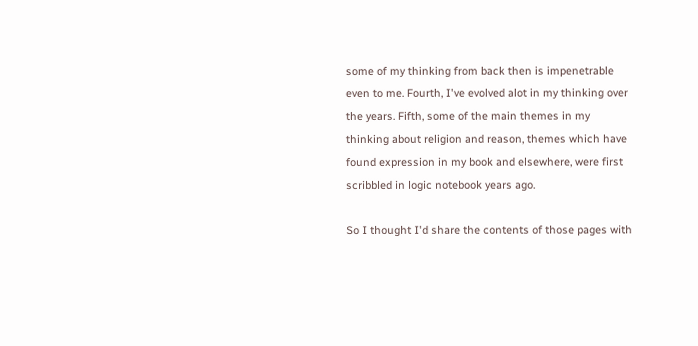some of my thinking from back then is impenetrable even to me. Fourth, I've evolved alot in my thinking over the years. Fifth, some of the main themes in my thinking about religion and reason, themes which have found expression in my book and elsewhere, were first scribbled in logic notebook years ago.

So I thought I'd share the contents of those pages with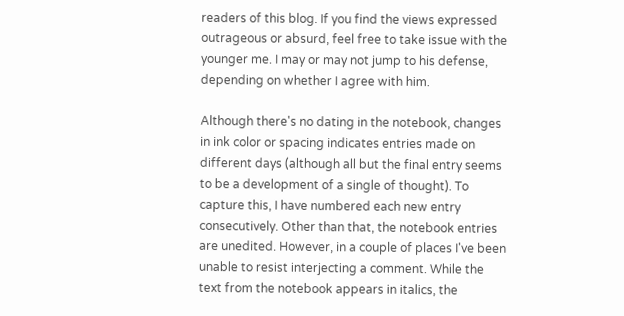readers of this blog. If you find the views expressed outrageous or absurd, feel free to take issue with the younger me. I may or may not jump to his defense, depending on whether I agree with him.

Although there's no dating in the notebook, changes in ink color or spacing indicates entries made on different days (although all but the final entry seems to be a development of a single of thought). To capture this, I have numbered each new entry consecutively. Other than that, the notebook entries are unedited. However, in a couple of places I've been unable to resist interjecting a comment. While the text from the notebook appears in italics, the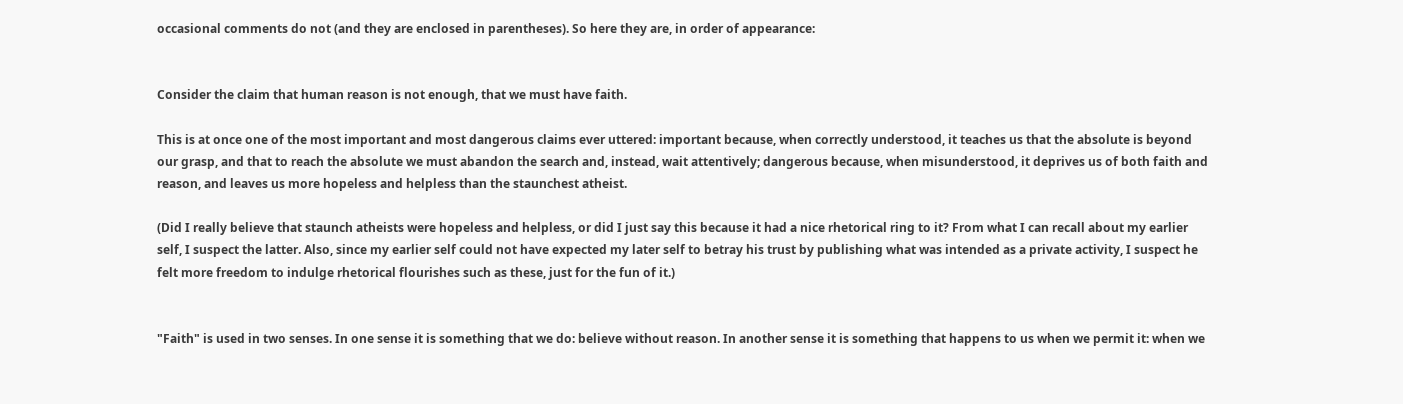occasional comments do not (and they are enclosed in parentheses). So here they are, in order of appearance:


Consider the claim that human reason is not enough, that we must have faith.

This is at once one of the most important and most dangerous claims ever uttered: important because, when correctly understood, it teaches us that the absolute is beyond our grasp, and that to reach the absolute we must abandon the search and, instead, wait attentively; dangerous because, when misunderstood, it deprives us of both faith and reason, and leaves us more hopeless and helpless than the staunchest atheist.

(Did I really believe that staunch atheists were hopeless and helpless, or did I just say this because it had a nice rhetorical ring to it? From what I can recall about my earlier self, I suspect the latter. Also, since my earlier self could not have expected my later self to betray his trust by publishing what was intended as a private activity, I suspect he felt more freedom to indulge rhetorical flourishes such as these, just for the fun of it.)


"Faith" is used in two senses. In one sense it is something that we do: believe without reason. In another sense it is something that happens to us when we permit it: when we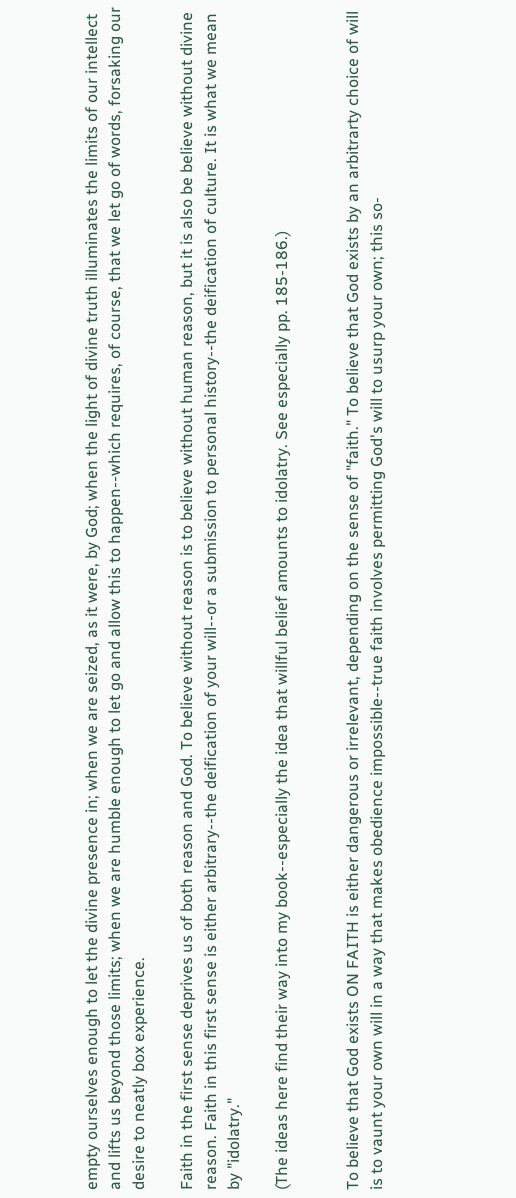empty ourselves enough to let the divine presence in; when we are seized, as it were, by God; when the light of divine truth illuminates the limits of our intellect and lifts us beyond those limits; when we are humble enough to let go and allow this to happen--which requires, of course, that we let go of words, forsaking our desire to neatly box experience.

Faith in the first sense deprives us of both reason and God. To believe without reason is to believe without human reason, but it is also be believe without divine reason. Faith in this first sense is either arbitrary--the deification of your will--or a submission to personal history--the deification of culture. It is what we mean by "idolatry."

(The ideas here find their way into my book--especially the idea that willful belief amounts to idolatry. See especially pp. 185-186.)


To believe that God exists ON FAITH is either dangerous or irrelevant, depending on the sense of "faith." To believe that God exists by an arbitrarty choice of will is to vaunt your own will in a way that makes obedience impossible--true faith involves permitting God's will to usurp your own; this so-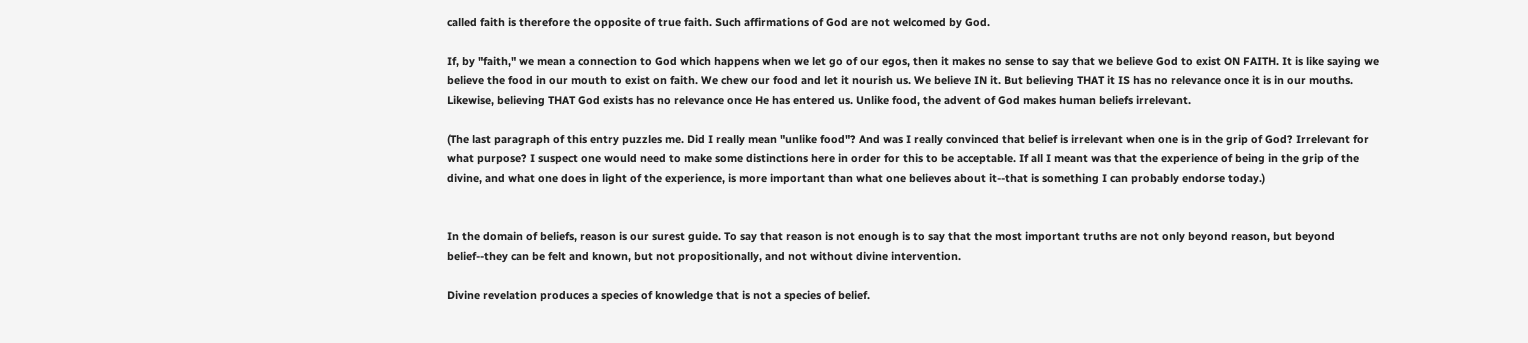called faith is therefore the opposite of true faith. Such affirmations of God are not welcomed by God.

If, by "faith," we mean a connection to God which happens when we let go of our egos, then it makes no sense to say that we believe God to exist ON FAITH. It is like saying we believe the food in our mouth to exist on faith. We chew our food and let it nourish us. We believe IN it. But believing THAT it IS has no relevance once it is in our mouths. Likewise, believing THAT God exists has no relevance once He has entered us. Unlike food, the advent of God makes human beliefs irrelevant.

(The last paragraph of this entry puzzles me. Did I really mean "unlike food"? And was I really convinced that belief is irrelevant when one is in the grip of God? Irrelevant for what purpose? I suspect one would need to make some distinctions here in order for this to be acceptable. If all I meant was that the experience of being in the grip of the divine, and what one does in light of the experience, is more important than what one believes about it--that is something I can probably endorse today.)


In the domain of beliefs, reason is our surest guide. To say that reason is not enough is to say that the most important truths are not only beyond reason, but beyond belief--they can be felt and known, but not propositionally, and not without divine intervention.

Divine revelation produces a species of knowledge that is not a species of belief.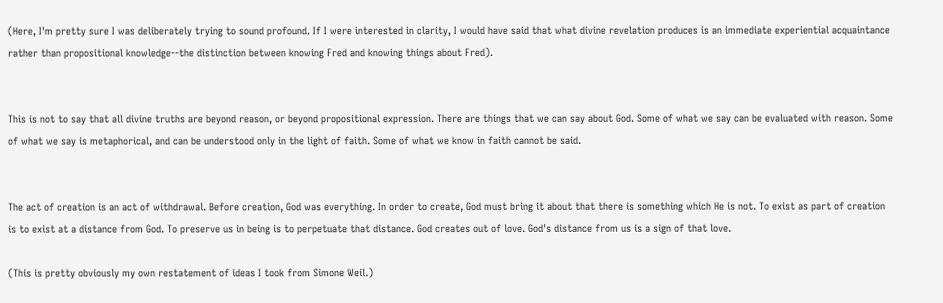(Here, I'm pretty sure I was deliberately trying to sound profound. If I were interested in clarity, I would have said that what divine revelation produces is an immediate experiential acquaintance rather than propositional knowledge--the distinction between knowing Fred and knowing things about Fred).


This is not to say that all divine truths are beyond reason, or beyond propositional expression. There are things that we can say about God. Some of what we say can be evaluated with reason. Some of what we say is metaphorical, and can be understood only in the light of faith. Some of what we know in faith cannot be said.


The act of creation is an act of withdrawal. Before creation, God was everything. In order to create, God must bring it about that there is something which He is not. To exist as part of creation is to exist at a distance from God. To preserve us in being is to perpetuate that distance. God creates out of love. God's distance from us is a sign of that love.

(This is pretty obviously my own restatement of ideas I took from Simone Weil.)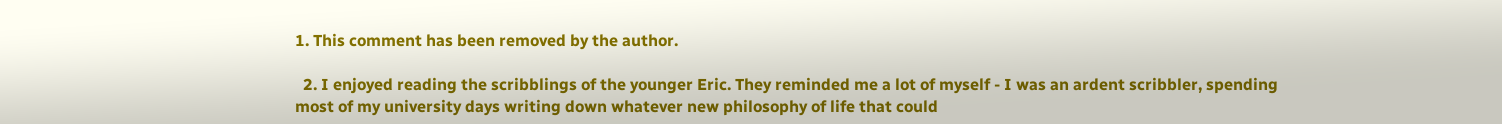1. This comment has been removed by the author.

  2. I enjoyed reading the scribblings of the younger Eric. They reminded me a lot of myself - I was an ardent scribbler, spending most of my university days writing down whatever new philosophy of life that could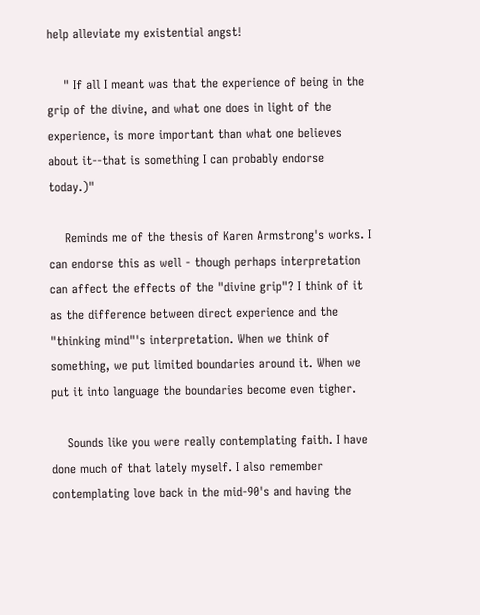help alleviate my existential angst!

    " If all I meant was that the experience of being in the grip of the divine, and what one does in light of the experience, is more important than what one believes about it--that is something I can probably endorse today.)"

    Reminds me of the thesis of Karen Armstrong's works. I can endorse this as well - though perhaps interpretation can affect the effects of the "divine grip"? I think of it as the difference between direct experience and the "thinking mind"'s interpretation. When we think of something, we put limited boundaries around it. When we put it into language the boundaries become even tigher.

    Sounds like you were really contemplating faith. I have done much of that lately myself. I also remember contemplating love back in the mid-90's and having the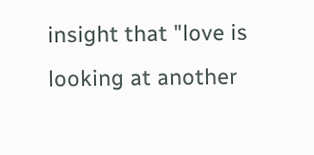insight that "love is looking at another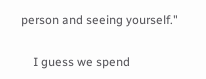person and seeing yourself."

    I guess we spend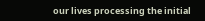our lives processing the initial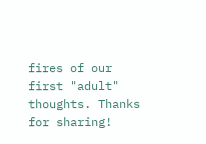fires of our first "adult" thoughts. Thanks for sharing!